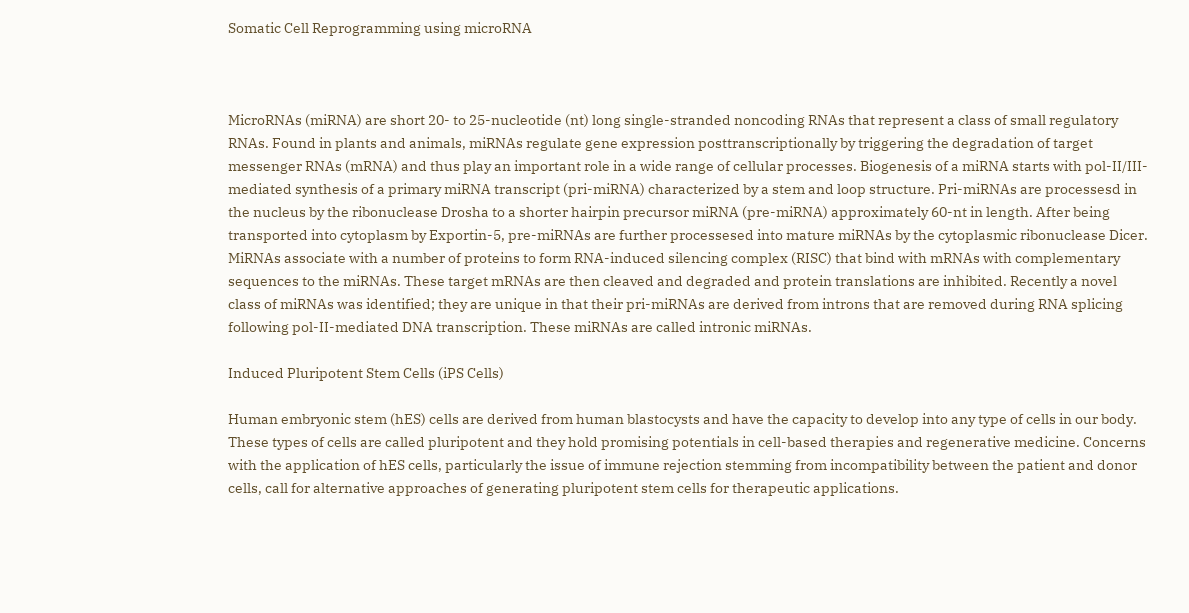Somatic Cell Reprogramming using microRNA



MicroRNAs (miRNA) are short 20- to 25-nucleotide (nt) long single-stranded noncoding RNAs that represent a class of small regulatory RNAs. Found in plants and animals, miRNAs regulate gene expression posttranscriptionally by triggering the degradation of target messenger RNAs (mRNA) and thus play an important role in a wide range of cellular processes. Biogenesis of a miRNA starts with pol-II/III-mediated synthesis of a primary miRNA transcript (pri-miRNA) characterized by a stem and loop structure. Pri-miRNAs are processesd in the nucleus by the ribonuclease Drosha to a shorter hairpin precursor miRNA (pre-miRNA) approximately 60-nt in length. After being transported into cytoplasm by Exportin-5, pre-miRNAs are further processesed into mature miRNAs by the cytoplasmic ribonuclease Dicer. MiRNAs associate with a number of proteins to form RNA-induced silencing complex (RISC) that bind with mRNAs with complementary sequences to the miRNAs. These target mRNAs are then cleaved and degraded and protein translations are inhibited. Recently a novel class of miRNAs was identified; they are unique in that their pri-miRNAs are derived from introns that are removed during RNA splicing following pol-II-mediated DNA transcription. These miRNAs are called intronic miRNAs.

Induced Pluripotent Stem Cells (iPS Cells)

Human embryonic stem (hES) cells are derived from human blastocysts and have the capacity to develop into any type of cells in our body. These types of cells are called pluripotent and they hold promising potentials in cell-based therapies and regenerative medicine. Concerns with the application of hES cells, particularly the issue of immune rejection stemming from incompatibility between the patient and donor cells, call for alternative approaches of generating pluripotent stem cells for therapeutic applications.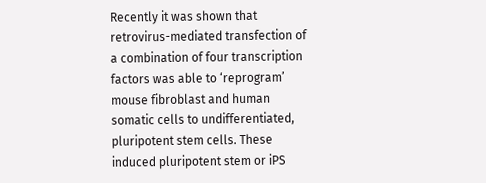Recently it was shown that retrovirus-mediated transfection of a combination of four transcription factors was able to ‘reprogram’ mouse fibroblast and human somatic cells to undifferentiated, pluripotent stem cells. These induced pluripotent stem or iPS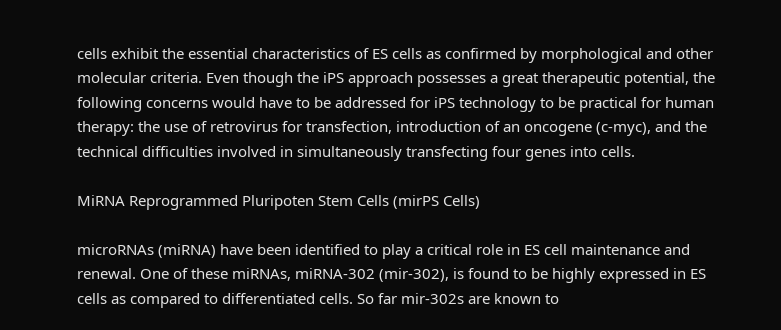cells exhibit the essential characteristics of ES cells as confirmed by morphological and other molecular criteria. Even though the iPS approach possesses a great therapeutic potential, the following concerns would have to be addressed for iPS technology to be practical for human therapy: the use of retrovirus for transfection, introduction of an oncogene (c-myc), and the technical difficulties involved in simultaneously transfecting four genes into cells.

MiRNA Reprogrammed Pluripoten Stem Cells (mirPS Cells)

microRNAs (miRNA) have been identified to play a critical role in ES cell maintenance and renewal. One of these miRNAs, miRNA-302 (mir-302), is found to be highly expressed in ES cells as compared to differentiated cells. So far mir-302s are known to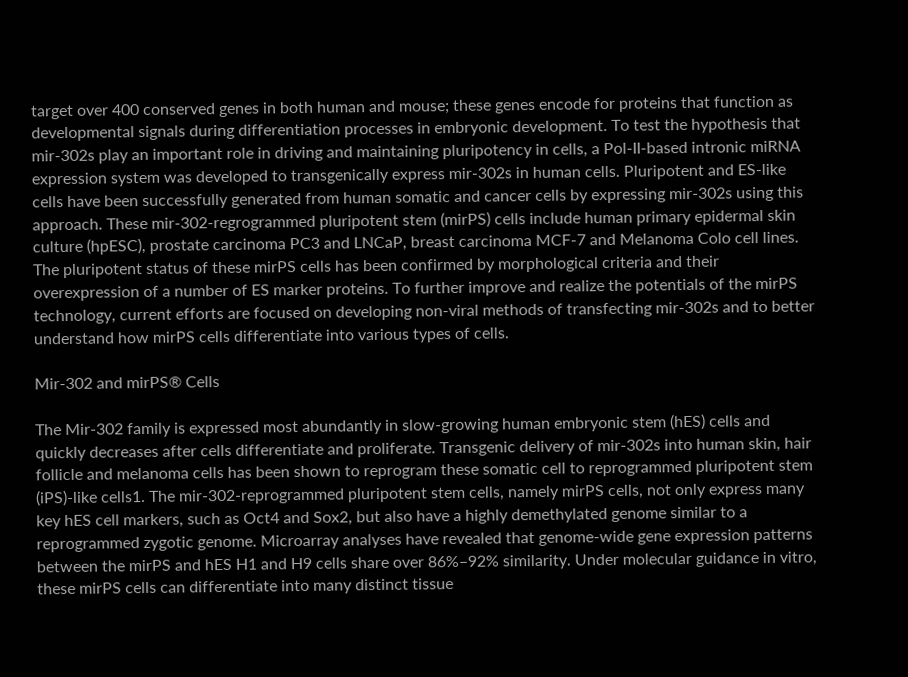target over 400 conserved genes in both human and mouse; these genes encode for proteins that function as developmental signals during differentiation processes in embryonic development. To test the hypothesis that mir-302s play an important role in driving and maintaining pluripotency in cells, a Pol-II-based intronic miRNA expression system was developed to transgenically express mir-302s in human cells. Pluripotent and ES-like cells have been successfully generated from human somatic and cancer cells by expressing mir-302s using this approach. These mir-302-regrogrammed pluripotent stem (mirPS) cells include human primary epidermal skin culture (hpESC), prostate carcinoma PC3 and LNCaP, breast carcinoma MCF-7 and Melanoma Colo cell lines. The pluripotent status of these mirPS cells has been confirmed by morphological criteria and their overexpression of a number of ES marker proteins. To further improve and realize the potentials of the mirPS technology, current efforts are focused on developing non-viral methods of transfecting mir-302s and to better understand how mirPS cells differentiate into various types of cells.

Mir-302 and mirPS® Cells

The Mir-302 family is expressed most abundantly in slow-growing human embryonic stem (hES) cells and quickly decreases after cells differentiate and proliferate. Transgenic delivery of mir-302s into human skin, hair follicle and melanoma cells has been shown to reprogram these somatic cell to reprogrammed pluripotent stem (iPS)-like cells1. The mir-302-reprogrammed pluripotent stem cells, namely mirPS cells, not only express many key hES cell markers, such as Oct4 and Sox2, but also have a highly demethylated genome similar to a reprogrammed zygotic genome. Microarray analyses have revealed that genome-wide gene expression patterns between the mirPS and hES H1 and H9 cells share over 86%–92% similarity. Under molecular guidance in vitro, these mirPS cells can differentiate into many distinct tissue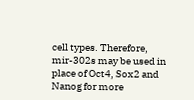cell types. Therefore, mir-302s may be used in place of Oct4, Sox2 and Nanog for more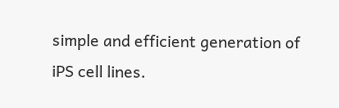simple and efficient generation of iPS cell lines.